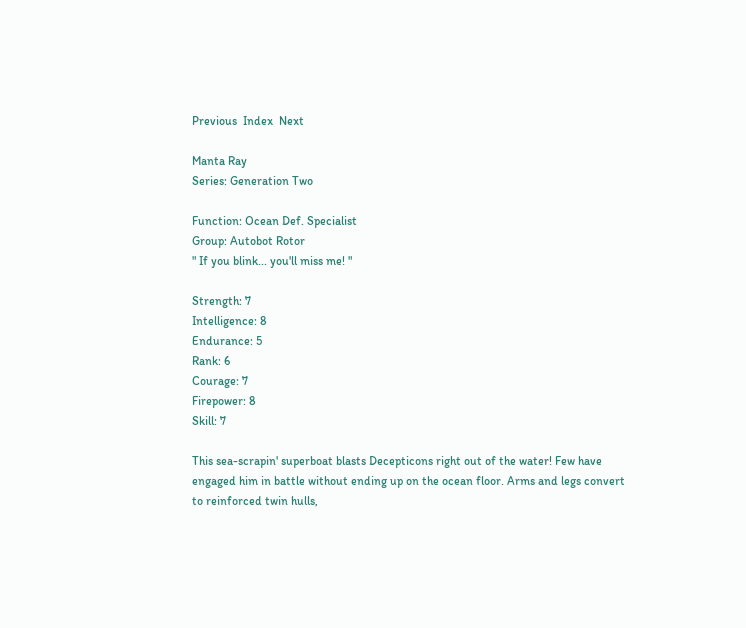Previous  Index  Next

Manta Ray
Series: Generation Two

Function: Ocean Def. Specialist
Group: Autobot Rotor
" If you blink... you'll miss me! "

Strength: 7
Intelligence: 8
Endurance: 5
Rank: 6
Courage: 7
Firepower: 8
Skill: 7

This sea-scrapin' superboat blasts Decepticons right out of the water! Few have engaged him in battle without ending up on the ocean floor. Arms and legs convert to reinforced twin hulls,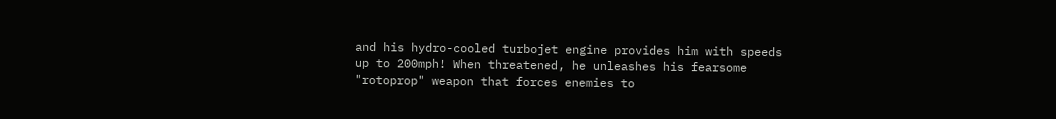and his hydro-cooled turbojet engine provides him with speeds up to 200mph! When threatened, he unleashes his fearsome "rotoprop" weapon that forces enemies to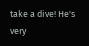take a dive! He's very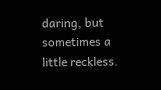daring, but sometimes a little reckless.